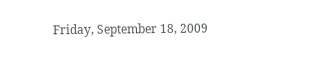Friday, September 18, 2009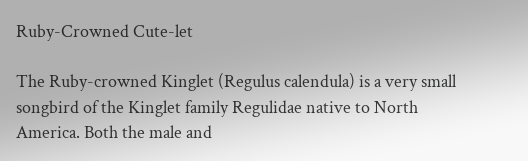Ruby-Crowned Cute-let

The Ruby-crowned Kinglet (Regulus calendula) is a very small songbird of the Kinglet family Regulidae native to North America. Both the male and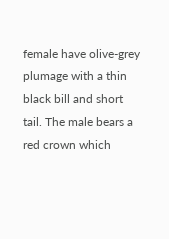female have olive-grey plumage with a thin black bill and short tail. The male bears a red crown which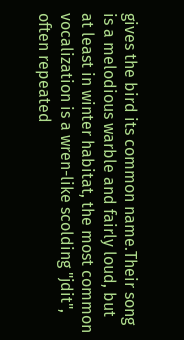gives the bird its common name.Their song is a melodious warble and fairly loud, but at least in winter habitat, the most common vocalization is a wren-like scolding "jdit", often repeated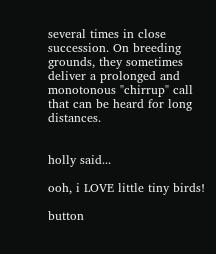several times in close succession. On breeding grounds, they sometimes deliver a prolonged and monotonous "chirrup" call that can be heard for long distances.


holly said...

ooh, i LOVE little tiny birds!

button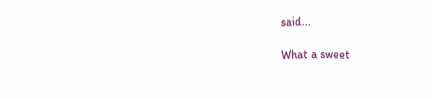said...

What a sweet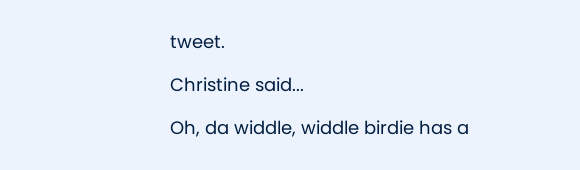tweet.

Christine said...

Oh, da widdle, widdle birdie has a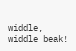widdle, widdle beak!